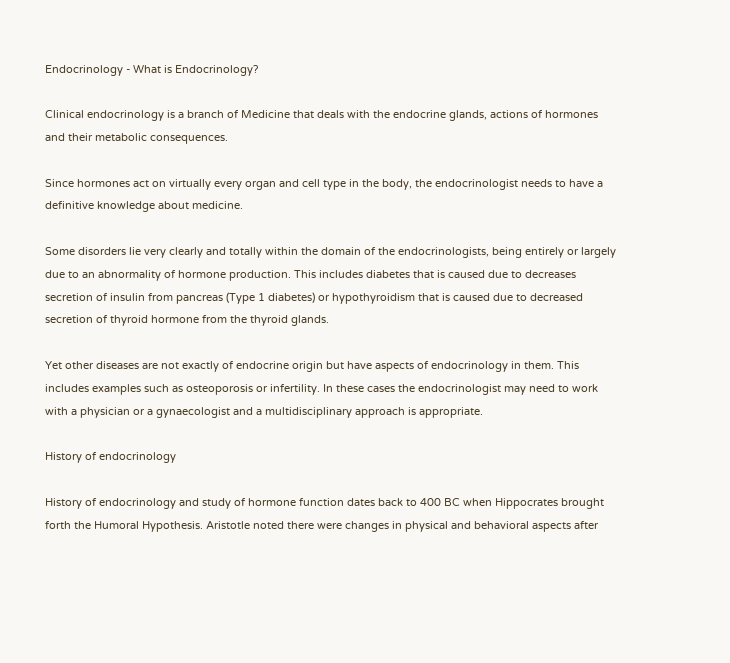Endocrinology - What is Endocrinology?

Clinical endocrinology is a branch of Medicine that deals with the endocrine glands, actions of hormones and their metabolic consequences.

Since hormones act on virtually every organ and cell type in the body, the endocrinologist needs to have a definitive knowledge about medicine.

Some disorders lie very clearly and totally within the domain of the endocrinologists, being entirely or largely due to an abnormality of hormone production. This includes diabetes that is caused due to decreases secretion of insulin from pancreas (Type 1 diabetes) or hypothyroidism that is caused due to decreased secretion of thyroid hormone from the thyroid glands.

Yet other diseases are not exactly of endocrine origin but have aspects of endocrinology in them. This includes examples such as osteoporosis or infertility. In these cases the endocrinologist may need to work with a physician or a gynaecologist and a multidisciplinary approach is appropriate.

History of endocrinology

History of endocrinology and study of hormone function dates back to 400 BC when Hippocrates brought forth the Humoral Hypothesis. Aristotle noted there were changes in physical and behavioral aspects after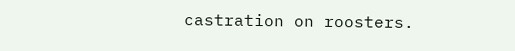castration on roosters.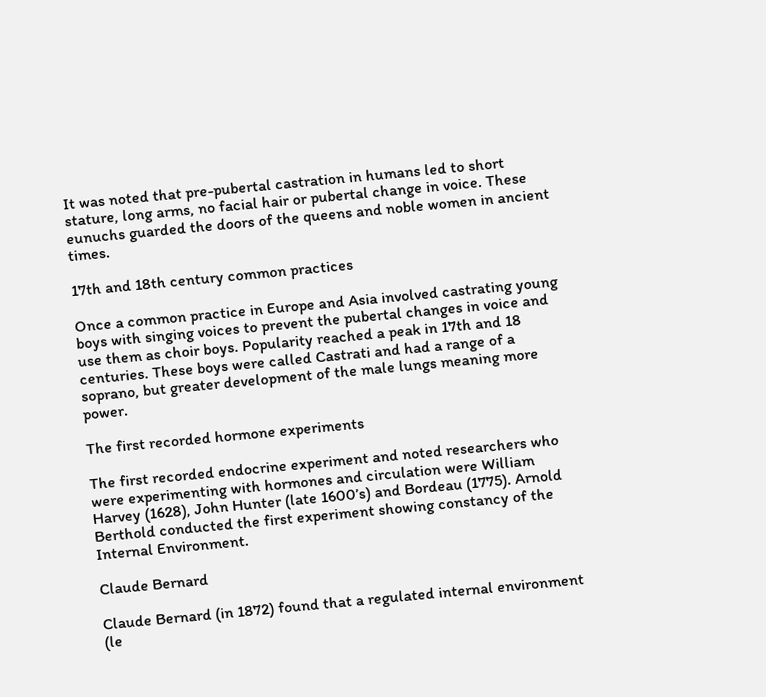It was noted that pre-pubertal castration in humans led to short stature, long arms, no facial hair or pubertal change in voice. These eunuchs guarded the doors of the queens and noble women in ancient times.

17th and 18th century common practices

Once a common practice in Europe and Asia involved castrating young boys with singing voices to prevent the pubertal changes in voice and use them as choir boys. Popularity reached a peak in 17th and 18 centuries. These boys were called Castrati and had a range of a soprano, but greater development of the male lungs meaning more power.

The first recorded hormone experiments

The first recorded endocrine experiment and noted researchers who were experimenting with hormones and circulation were William Harvey (1628), John Hunter (late 1600’s) and Bordeau (1775). Arnold Berthold conducted the first experiment showing constancy of the Internal Environment.

Claude Bernard

Claude Bernard (in 1872) found that a regulated internal environment (le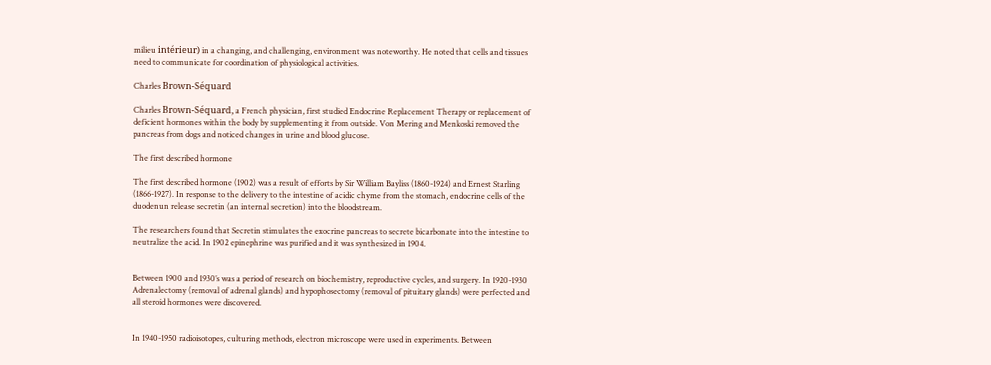milieu intérieur) in a changing, and challenging, environment was noteworthy. He noted that cells and tissues need to communicate for coordination of physiological activities.

Charles Brown-Séquard

Charles Brown-Séquard, a French physician, first studied Endocrine Replacement Therapy or replacement of deficient hormones within the body by supplementing it from outside. Von Mering and Menkoski removed the pancreas from dogs and noticed changes in urine and blood glucose.

The first described hormone

The first described hormone (1902) was a result of efforts by Sir William Bayliss (1860-1924) and Ernest Starling (1866-1927). In response to the delivery to the intestine of acidic chyme from the stomach, endocrine cells of the duodenun release secretin (an internal secretion) into the bloodstream.

The researchers found that Secretin stimulates the exocrine pancreas to secrete bicarbonate into the intestine to neutralize the acid. In 1902 epinephrine was purified and it was synthesized in 1904.


Between 1900 and 1930’s was a period of research on biochemistry, reproductive cycles, and surgery. In 1920-1930 Adrenalectomy (removal of adrenal glands) and hypophosectomy (removal of pituitary glands) were perfected and all steroid hormones were discovered.


In 1940-1950 radioisotopes, culturing methods, electron microscope were used in experiments. Between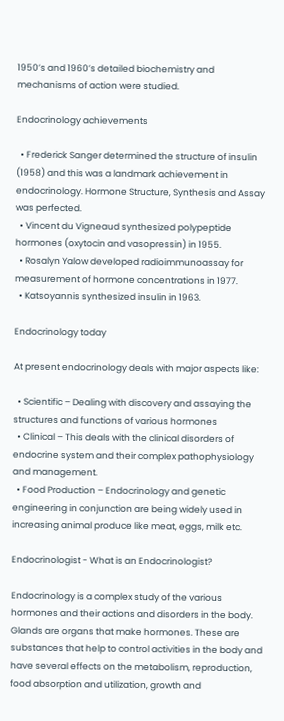1950’s and 1960’s detailed biochemistry and mechanisms of action were studied.

Endocrinology achievements

  • Frederick Sanger determined the structure of insulin (1958) and this was a landmark achievement in endocrinology. Hormone Structure, Synthesis and Assay was perfected.
  • Vincent du Vigneaud synthesized polypeptide hormones (oxytocin and vasopressin) in 1955.
  • Rosalyn Yalow developed radioimmunoassay for measurement of hormone concentrations in 1977.
  • Katsoyannis synthesized insulin in 1963.

Endocrinology today

At present endocrinology deals with major aspects like:

  • Scientific – Dealing with discovery and assaying the structures and functions of various hormones
  • Clinical – This deals with the clinical disorders of endocrine system and their complex pathophysiology and management.
  • Food Production – Endocrinology and genetic engineering in conjunction are being widely used in increasing animal produce like meat, eggs, milk etc.

Endocrinologist - What is an Endocrinologist?

Endocrinology is a complex study of the various hormones and their actions and disorders in the body. Glands are organs that make hormones. These are substances that help to control activities in the body and have several effects on the metabolism, reproduction, food absorption and utilization, growth and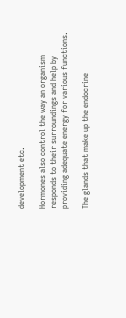development etc.

Hormones also control the way an organism responds to their surroundings and help by providing adequate energy for various functions.

The glands that make up the endocrine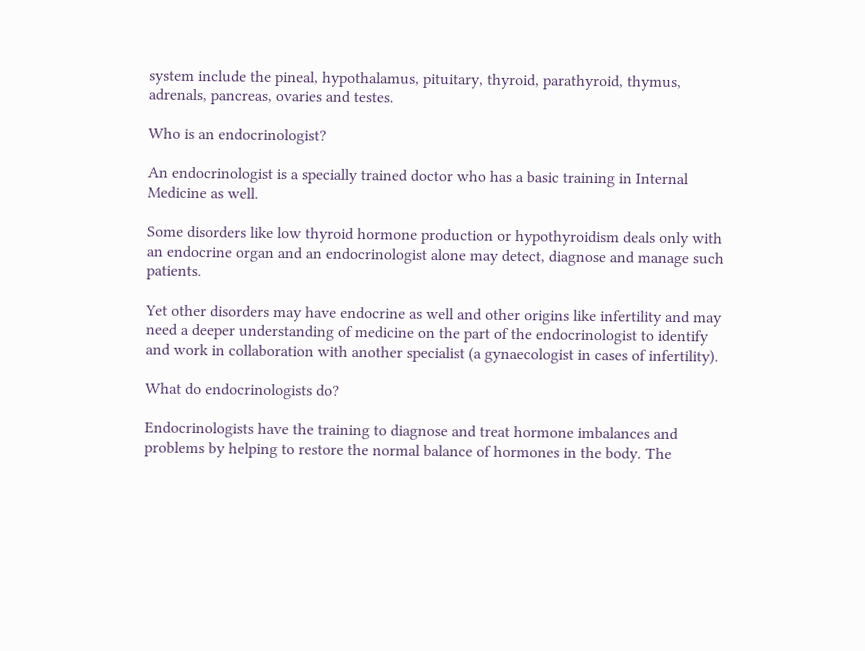system include the pineal, hypothalamus, pituitary, thyroid, parathyroid, thymus, adrenals, pancreas, ovaries and testes.

Who is an endocrinologist?

An endocrinologist is a specially trained doctor who has a basic training in Internal Medicine as well.

Some disorders like low thyroid hormone production or hypothyroidism deals only with an endocrine organ and an endocrinologist alone may detect, diagnose and manage such patients.

Yet other disorders may have endocrine as well and other origins like infertility and may need a deeper understanding of medicine on the part of the endocrinologist to identify and work in collaboration with another specialist (a gynaecologist in cases of infertility).

What do endocrinologists do?

Endocrinologists have the training to diagnose and treat hormone imbalances and problems by helping to restore the normal balance of hormones in the body. The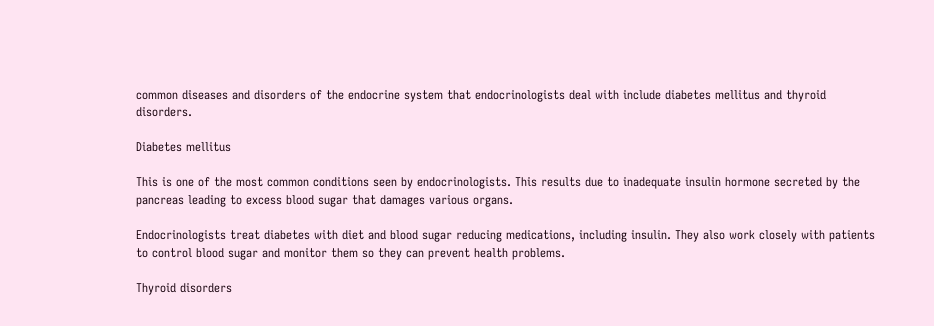common diseases and disorders of the endocrine system that endocrinologists deal with include diabetes mellitus and thyroid disorders.

Diabetes mellitus

This is one of the most common conditions seen by endocrinologists. This results due to inadequate insulin hormone secreted by the pancreas leading to excess blood sugar that damages various organs.

Endocrinologists treat diabetes with diet and blood sugar reducing medications, including insulin. They also work closely with patients to control blood sugar and monitor them so they can prevent health problems.

Thyroid disorders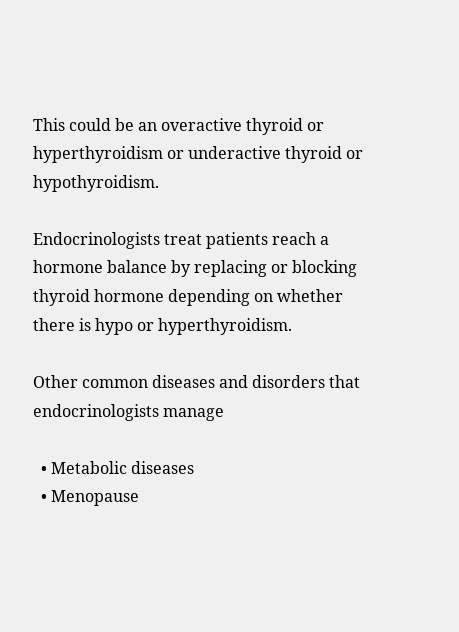This could be an overactive thyroid or hyperthyroidism or underactive thyroid or hypothyroidism.

Endocrinologists treat patients reach a hormone balance by replacing or blocking thyroid hormone depending on whether there is hypo or hyperthyroidism.

Other common diseases and disorders that endocrinologists manage

  • Metabolic diseases
  • Menopause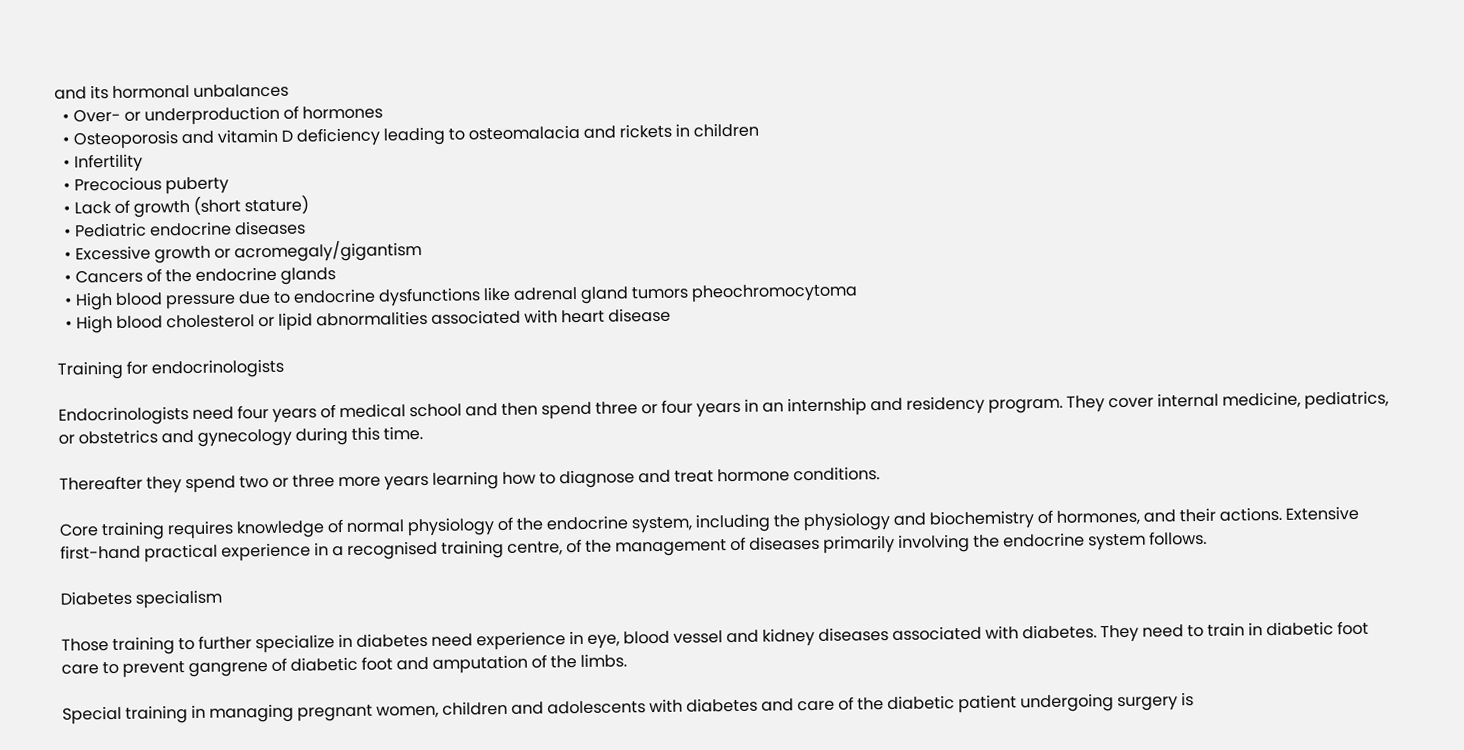and its hormonal unbalances
  • Over- or underproduction of hormones
  • Osteoporosis and vitamin D deficiency leading to osteomalacia and rickets in children
  • Infertility
  • Precocious puberty
  • Lack of growth (short stature)
  • Pediatric endocrine diseases
  • Excessive growth or acromegaly/gigantism
  • Cancers of the endocrine glands
  • High blood pressure due to endocrine dysfunctions like adrenal gland tumors pheochromocytoma
  • High blood cholesterol or lipid abnormalities associated with heart disease

Training for endocrinologists

Endocrinologists need four years of medical school and then spend three or four years in an internship and residency program. They cover internal medicine, pediatrics, or obstetrics and gynecology during this time.

Thereafter they spend two or three more years learning how to diagnose and treat hormone conditions.

Core training requires knowledge of normal physiology of the endocrine system, including the physiology and biochemistry of hormones, and their actions. Extensive first-hand practical experience in a recognised training centre, of the management of diseases primarily involving the endocrine system follows.

Diabetes specialism

Those training to further specialize in diabetes need experience in eye, blood vessel and kidney diseases associated with diabetes. They need to train in diabetic foot care to prevent gangrene of diabetic foot and amputation of the limbs.

Special training in managing pregnant women, children and adolescents with diabetes and care of the diabetic patient undergoing surgery is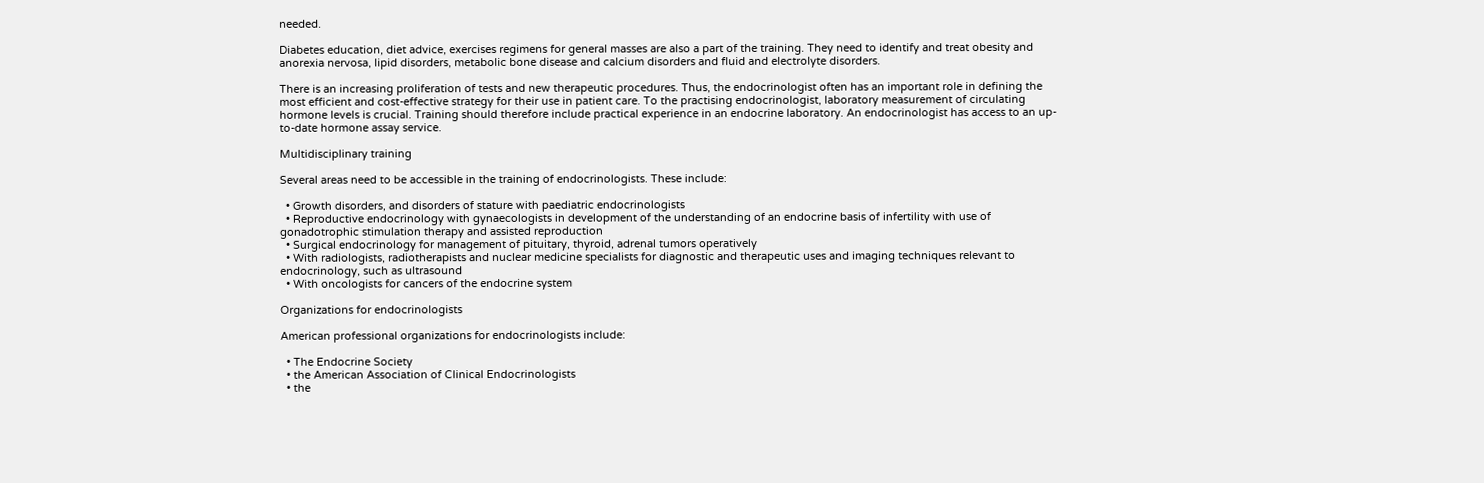needed.

Diabetes education, diet advice, exercises regimens for general masses are also a part of the training. They need to identify and treat obesity and anorexia nervosa, lipid disorders, metabolic bone disease and calcium disorders and fluid and electrolyte disorders.

There is an increasing proliferation of tests and new therapeutic procedures. Thus, the endocrinologist often has an important role in defining the most efficient and cost-effective strategy for their use in patient care. To the practising endocrinologist, laboratory measurement of circulating hormone levels is crucial. Training should therefore include practical experience in an endocrine laboratory. An endocrinologist has access to an up-to-date hormone assay service.

Multidisciplinary training

Several areas need to be accessible in the training of endocrinologists. These include:

  • Growth disorders, and disorders of stature with paediatric endocrinologists
  • Reproductive endocrinology with gynaecologists in development of the understanding of an endocrine basis of infertility with use of gonadotrophic stimulation therapy and assisted reproduction
  • Surgical endocrinology for management of pituitary, thyroid, adrenal tumors operatively
  • With radiologists, radiotherapists and nuclear medicine specialists for diagnostic and therapeutic uses and imaging techniques relevant to endocrinology, such as ultrasound
  • With oncologists for cancers of the endocrine system

Organizations for endocrinologists

American professional organizations for endocrinologists include:

  • The Endocrine Society
  • the American Association of Clinical Endocrinologists
  • the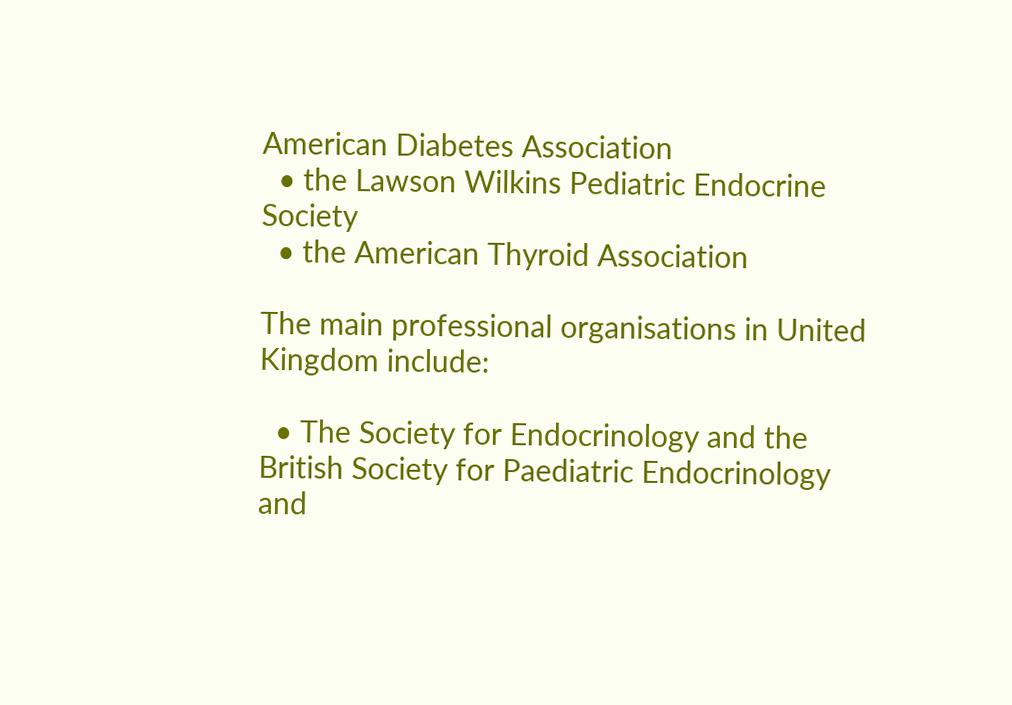American Diabetes Association
  • the Lawson Wilkins Pediatric Endocrine Society
  • the American Thyroid Association

The main professional organisations in United Kingdom include:

  • The Society for Endocrinology and the British Society for Paediatric Endocrinology and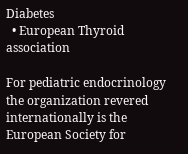Diabetes
  • European Thyroid association

For pediatric endocrinology the organization revered internationally is the European Society for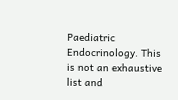Paediatric Endocrinology. This is not an exhaustive list and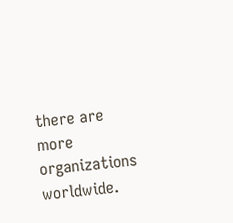there are more organizations worldwide.